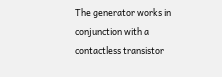The generator works in conjunction with a contactless transistor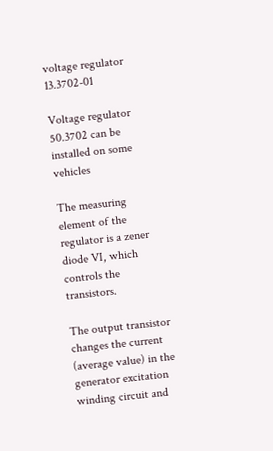voltage regulator 13.3702-01

Voltage regulator 50.3702 can be installed on some vehicles

The measuring element of the regulator is a zener diode VI, which controls the transistors.

The output transistor changes the current (average value) in the generator excitation winding circuit and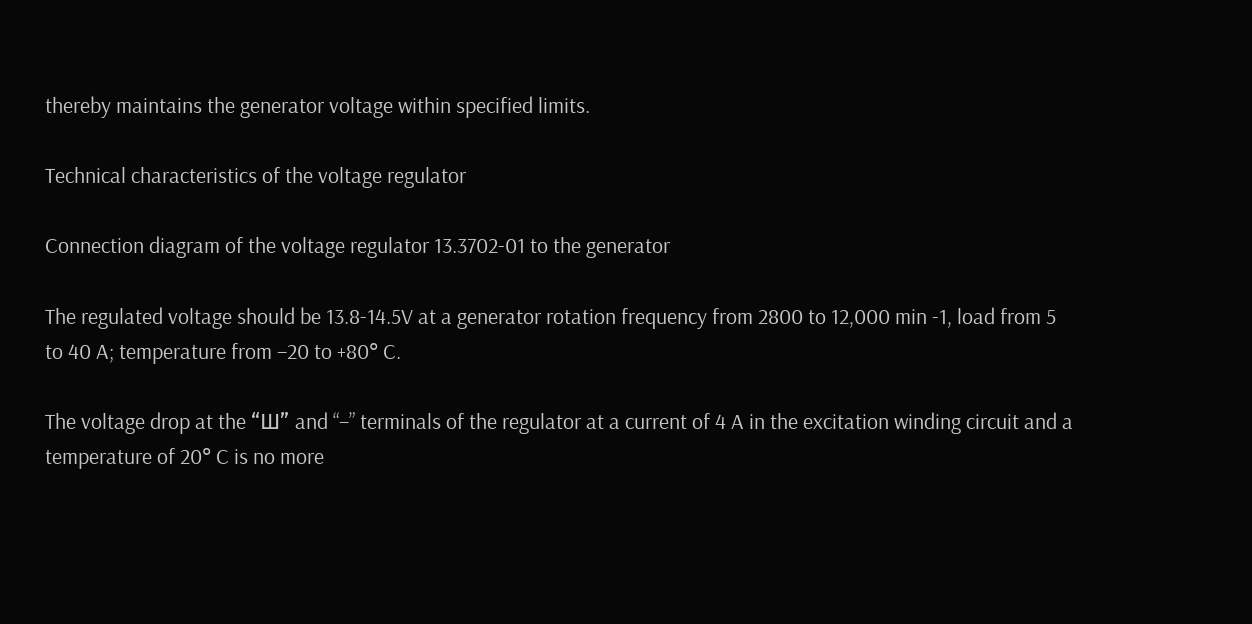thereby maintains the generator voltage within specified limits.

Technical characteristics of the voltage regulator

Connection diagram of the voltage regulator 13.3702-01 to the generator

The regulated voltage should be 13.8-14.5V at a generator rotation frequency from 2800 to 12,000 min -1, load from 5 to 40 A; temperature from –20 to +80° C.

The voltage drop at the “Ш” and “–” terminals of the regulator at a current of 4 A in the excitation winding circuit and a temperature of 20° C is no more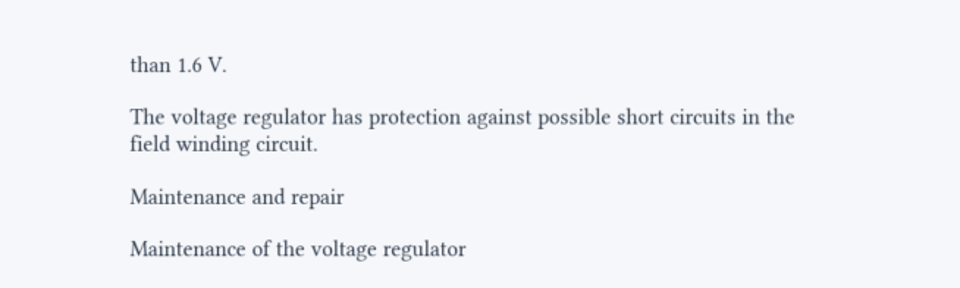than 1.6 V.

The voltage regulator has protection against possible short circuits in the field winding circuit.

Maintenance and repair

Maintenance of the voltage regulator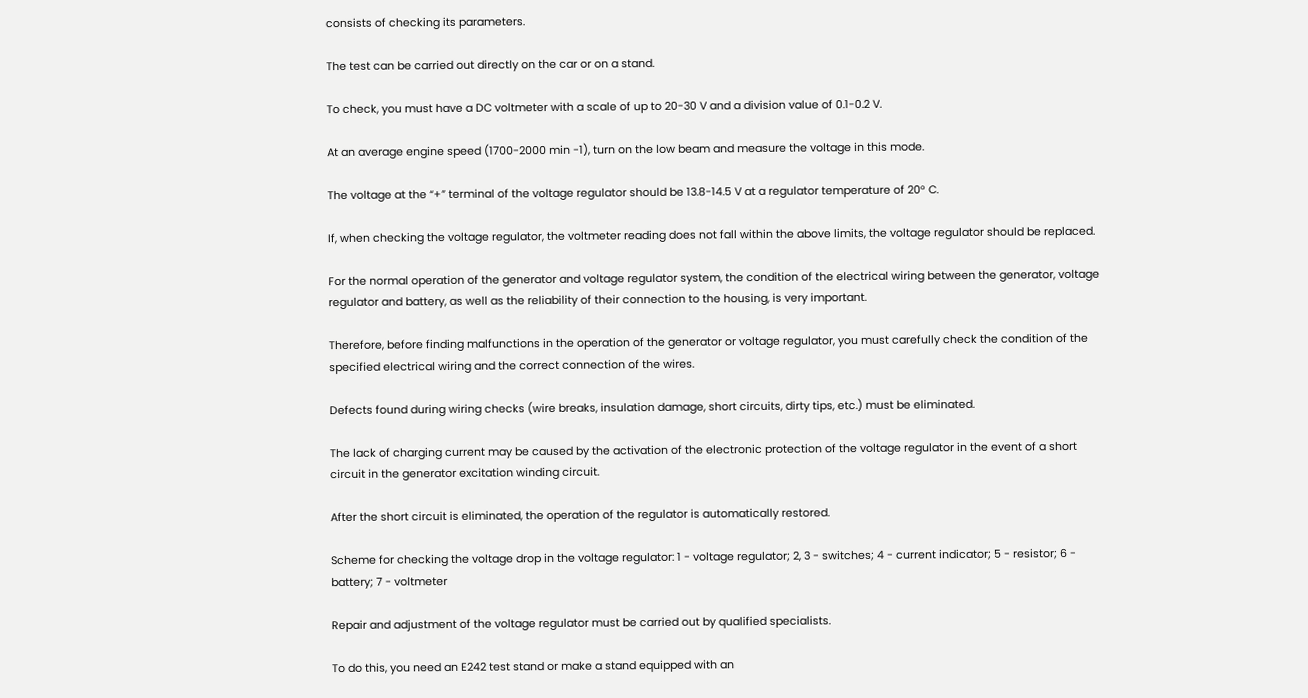consists of checking its parameters.

The test can be carried out directly on the car or on a stand.

To check, you must have a DC voltmeter with a scale of up to 20-30 V and a division value of 0.1-0.2 V.

At an average engine speed (1700-2000 min -1), turn on the low beam and measure the voltage in this mode.

The voltage at the “+” terminal of the voltage regulator should be 13.8-14.5 V at a regulator temperature of 20° C.

If, when checking the voltage regulator, the voltmeter reading does not fall within the above limits, the voltage regulator should be replaced.

For the normal operation of the generator and voltage regulator system, the condition of the electrical wiring between the generator, voltage regulator and battery, as well as the reliability of their connection to the housing, is very important.

Therefore, before finding malfunctions in the operation of the generator or voltage regulator, you must carefully check the condition of the specified electrical wiring and the correct connection of the wires.

Defects found during wiring checks (wire breaks, insulation damage, short circuits, dirty tips, etc.) must be eliminated.

The lack of charging current may be caused by the activation of the electronic protection of the voltage regulator in the event of a short circuit in the generator excitation winding circuit.

After the short circuit is eliminated, the operation of the regulator is automatically restored.

Scheme for checking the voltage drop in the voltage regulator: 1 - voltage regulator; 2, 3 - switches; 4 - current indicator; 5 - resistor; 6 - battery; 7 - voltmeter

Repair and adjustment of the voltage regulator must be carried out by qualified specialists.

To do this, you need an E242 test stand or make a stand equipped with an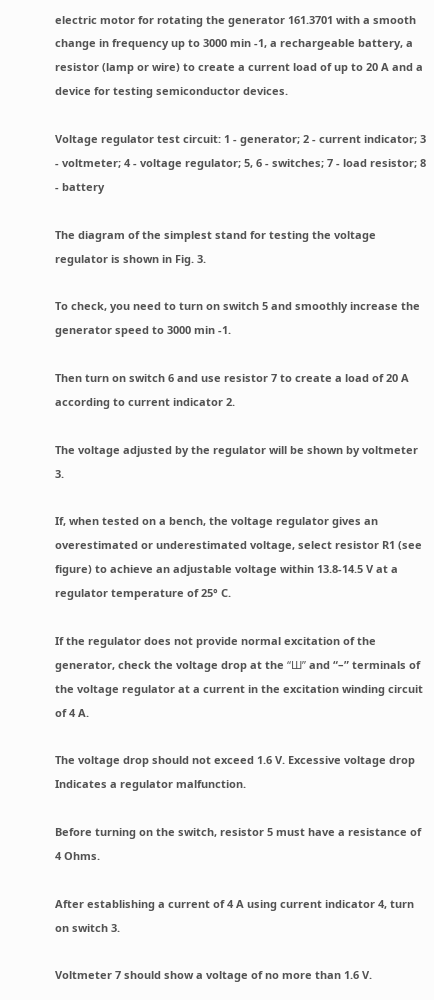electric motor for rotating the generator 161.3701 with a smooth change in frequency up to 3000 min -1, a rechargeable battery, a resistor (lamp or wire) to create a current load of up to 20 A and a device for testing semiconductor devices.

Voltage regulator test circuit: 1 - generator; 2 - current indicator; 3 - voltmeter; 4 - voltage regulator; 5, 6 - switches; 7 - load resistor; 8 - battery

The diagram of the simplest stand for testing the voltage regulator is shown in Fig. 3.

To check, you need to turn on switch 5 and smoothly increase the generator speed to 3000 min -1.

Then turn on switch 6 and use resistor 7 to create a load of 20 A according to current indicator 2.

The voltage adjusted by the regulator will be shown by voltmeter 3.

If, when tested on a bench, the voltage regulator gives an overestimated or underestimated voltage, select resistor R1 (see figure) to achieve an adjustable voltage within 13.8-14.5 V at a regulator temperature of 25° C.

If the regulator does not provide normal excitation of the generator, check the voltage drop at the “Ш” and “–” terminals of the voltage regulator at a current in the excitation winding circuit of 4 A.

The voltage drop should not exceed 1.6 V. Excessive voltage drop Indicates a regulator malfunction.

Before turning on the switch, resistor 5 must have a resistance of 4 Ohms.

After establishing a current of 4 A using current indicator 4, turn on switch 3.

Voltmeter 7 should show a voltage of no more than 1.6 V.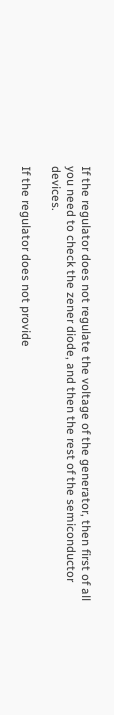If the regulator does not regulate the voltage of the generator, then first of all you need to check the zener diode, and then the rest of the semiconductor devices.

If the regulator does not provide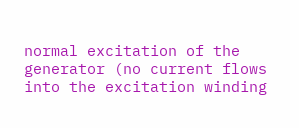normal excitation of the generator (no current flows into the excitation winding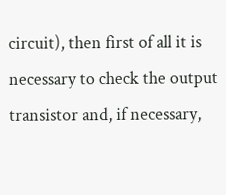circuit), then first of all it is necessary to check the output transistor and, if necessary,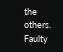the others. Faulty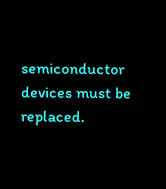semiconductor devices must be replaced.